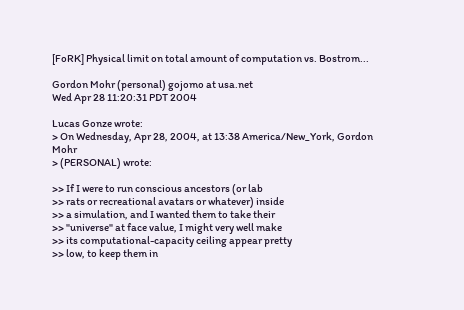[FoRK] Physical limit on total amount of computation vs. Bostrom...

Gordon Mohr (personal) gojomo at usa.net
Wed Apr 28 11:20:31 PDT 2004

Lucas Gonze wrote:
> On Wednesday, Apr 28, 2004, at 13:38 America/New_York, Gordon Mohr
> (PERSONAL) wrote:

>> If I were to run conscious ancestors (or lab
>> rats or recreational avatars or whatever) inside
>> a simulation, and I wanted them to take their
>> "universe" at face value, I might very well make
>> its computational-capacity ceiling appear pretty
>> low, to keep them in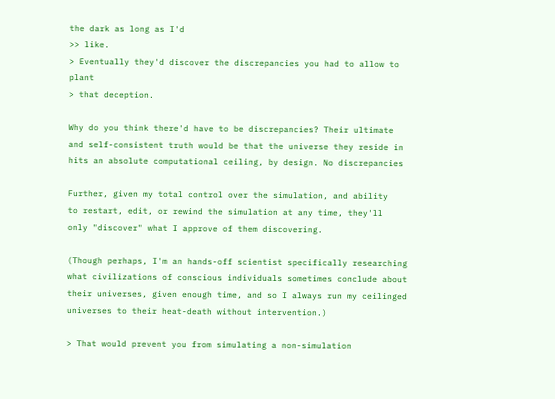the dark as long as I'd
>> like.
> Eventually they'd discover the discrepancies you had to allow to plant
> that deception.

Why do you think there'd have to be discrepancies? Their ultimate
and self-consistent truth would be that the universe they reside in
hits an absolute computational ceiling, by design. No discrepancies

Further, given my total control over the simulation, and ability
to restart, edit, or rewind the simulation at any time, they'll
only "discover" what I approve of them discovering.

(Though perhaps, I'm an hands-off scientist specifically researching
what civilizations of conscious individuals sometimes conclude about
their universes, given enough time, and so I always run my ceilinged
universes to their heat-death without intervention.)

> That would prevent you from simulating a non-simulation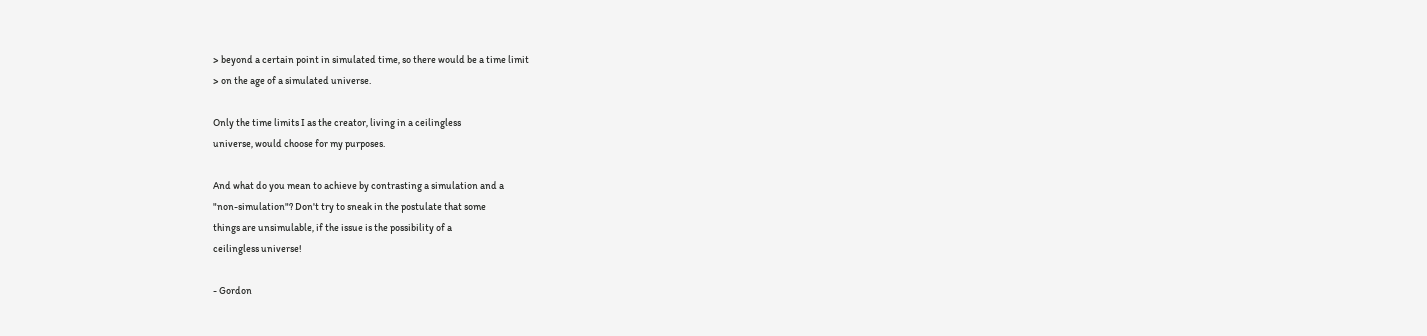> beyond a certain point in simulated time, so there would be a time limit
> on the age of a simulated universe.

Only the time limits I as the creator, living in a ceilingless
universe, would choose for my purposes.

And what do you mean to achieve by contrasting a simulation and a
"non-simulation"? Don't try to sneak in the postulate that some
things are unsimulable, if the issue is the possibility of a
ceilingless universe!

- Gordon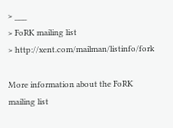> ___
> FoRK mailing list
> http://xent.com/mailman/listinfo/fork

More information about the FoRK mailing list